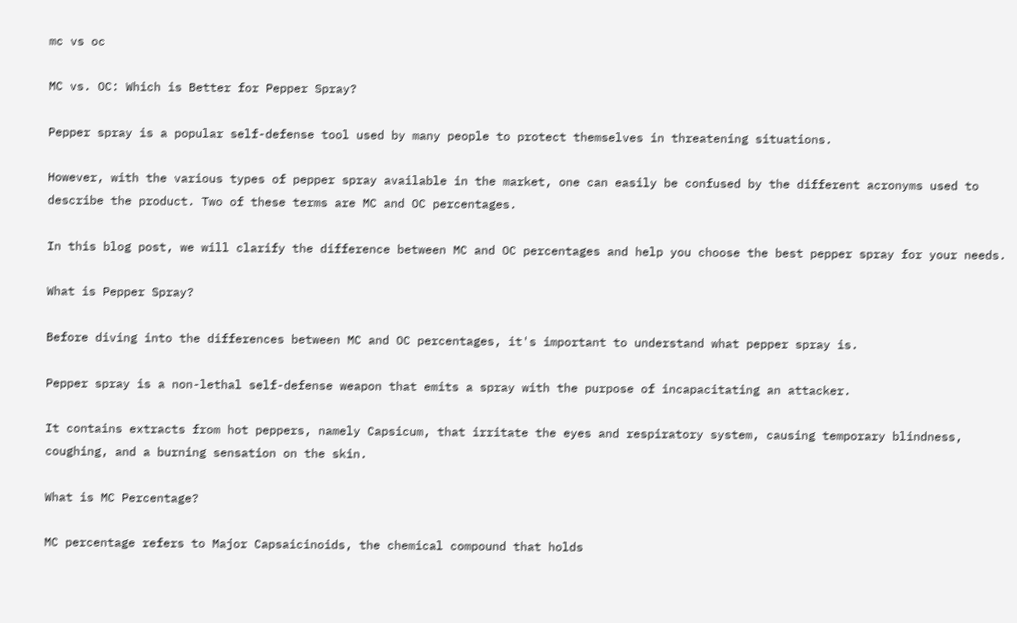mc vs oc

MC vs. OC: Which is Better for Pepper Spray?

Pepper spray is a popular self-defense tool used by many people to protect themselves in threatening situations.

However, with the various types of pepper spray available in the market, one can easily be confused by the different acronyms used to describe the product. Two of these terms are MC and OC percentages.

In this blog post, we will clarify the difference between MC and OC percentages and help you choose the best pepper spray for your needs.

What is Pepper Spray?

Before diving into the differences between MC and OC percentages, it's important to understand what pepper spray is.

Pepper spray is a non-lethal self-defense weapon that emits a spray with the purpose of incapacitating an attacker.

It contains extracts from hot peppers, namely Capsicum, that irritate the eyes and respiratory system, causing temporary blindness, coughing, and a burning sensation on the skin.

What is MC Percentage?

MC percentage refers to Major Capsaicinoids, the chemical compound that holds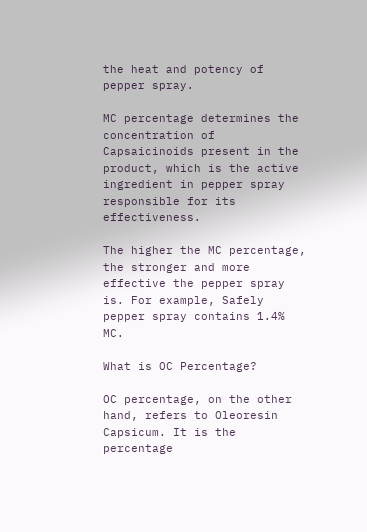the heat and potency of pepper spray.

MC percentage determines the concentration of Capsaicinoids present in the product, which is the active ingredient in pepper spray responsible for its effectiveness.

The higher the MC percentage, the stronger and more effective the pepper spray is. For example, Safely pepper spray contains 1.4% MC.

What is OC Percentage?

OC percentage, on the other hand, refers to Oleoresin Capsicum. It is the percentage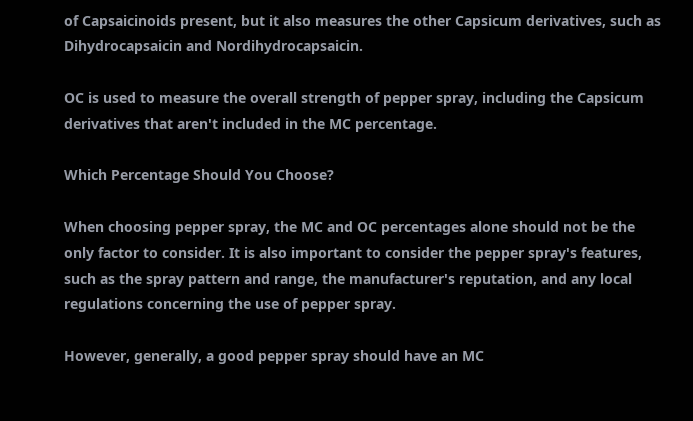of Capsaicinoids present, but it also measures the other Capsicum derivatives, such as Dihydrocapsaicin and Nordihydrocapsaicin.

OC is used to measure the overall strength of pepper spray, including the Capsicum derivatives that aren't included in the MC percentage.

Which Percentage Should You Choose?

When choosing pepper spray, the MC and OC percentages alone should not be the only factor to consider. It is also important to consider the pepper spray's features, such as the spray pattern and range, the manufacturer's reputation, and any local regulations concerning the use of pepper spray.

However, generally, a good pepper spray should have an MC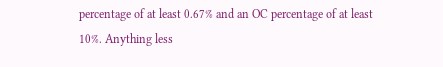percentage of at least 0.67% and an OC percentage of at least 10%. Anything less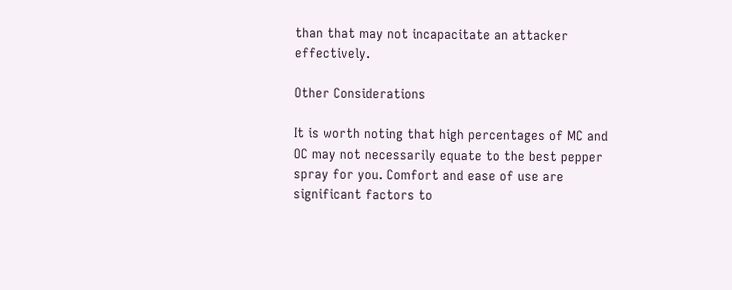than that may not incapacitate an attacker effectively.

Other Considerations

It is worth noting that high percentages of MC and OC may not necessarily equate to the best pepper spray for you. Comfort and ease of use are significant factors to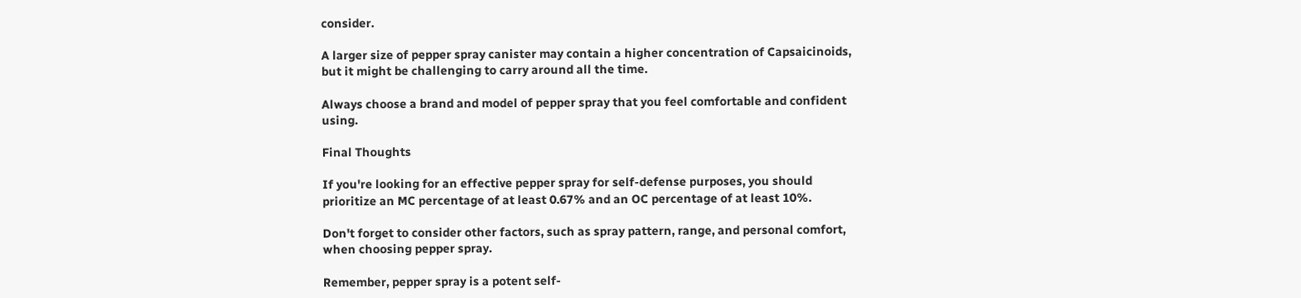consider.

A larger size of pepper spray canister may contain a higher concentration of Capsaicinoids, but it might be challenging to carry around all the time.

Always choose a brand and model of pepper spray that you feel comfortable and confident using.

Final Thoughts

If you're looking for an effective pepper spray for self-defense purposes, you should prioritize an MC percentage of at least 0.67% and an OC percentage of at least 10%.

Don't forget to consider other factors, such as spray pattern, range, and personal comfort, when choosing pepper spray.

Remember, pepper spray is a potent self-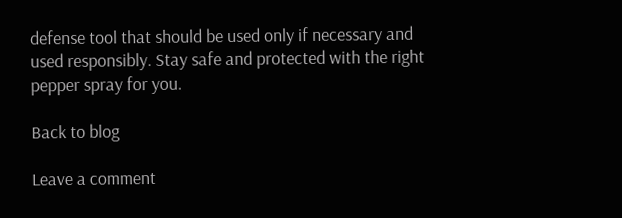defense tool that should be used only if necessary and used responsibly. Stay safe and protected with the right pepper spray for you.

Back to blog

Leave a comment